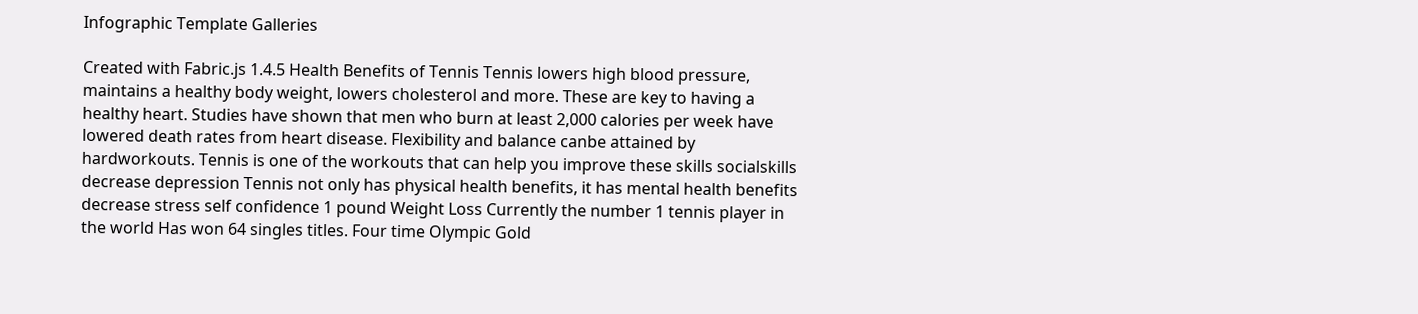Infographic Template Galleries

Created with Fabric.js 1.4.5 Health Benefits of Tennis Tennis lowers high blood pressure, maintains a healthy body weight, lowers cholesterol and more. These are key to having a healthy heart. Studies have shown that men who burn at least 2,000 calories per week have lowered death rates from heart disease. Flexibility and balance canbe attained by hardworkouts. Tennis is one of the workouts that can help you improve these skills socialskills decrease depression Tennis not only has physical health benefits, it has mental health benefits decrease stress self confidence 1 pound Weight Loss Currently the number 1 tennis player in the world Has won 64 singles titles. Four time Olympic Gold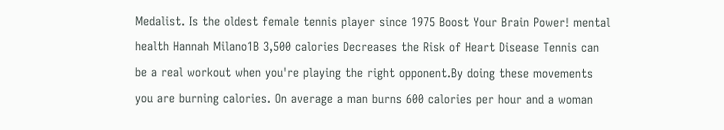Medalist. Is the oldest female tennis player since 1975 Boost Your Brain Power! mental health Hannah Milano1B 3,500 calories Decreases the Risk of Heart Disease Tennis can be a real workout when you're playing the right opponent.By doing these movements you are burning calories. On average a man burns 600 calories per hour and a woman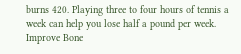burns 420. Playing three to four hours of tennis a week can help you lose half a pound per week. Improve Bone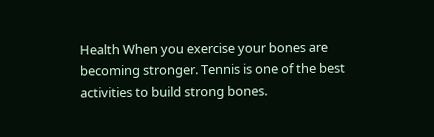Health When you exercise your bones are becoming stronger. Tennis is one of the best activities to build strong bones.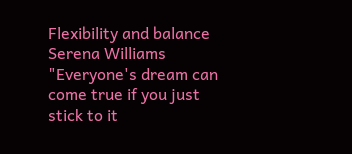Flexibility and balance Serena Williams "Everyone's dream can come true if you just stick to it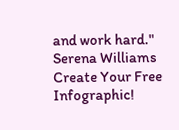and work hard." Serena Williams
Create Your Free Infographic!